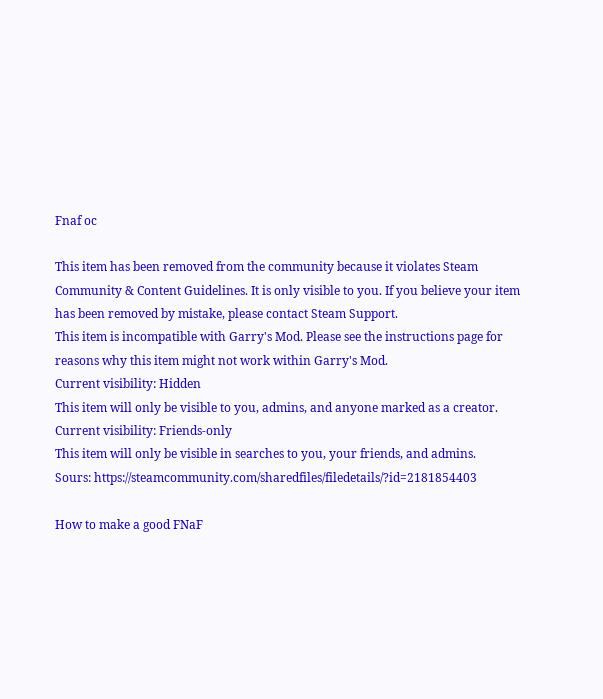Fnaf oc

This item has been removed from the community because it violates Steam Community & Content Guidelines. It is only visible to you. If you believe your item has been removed by mistake, please contact Steam Support.
This item is incompatible with Garry's Mod. Please see the instructions page for reasons why this item might not work within Garry's Mod.
Current visibility: Hidden
This item will only be visible to you, admins, and anyone marked as a creator.
Current visibility: Friends-only
This item will only be visible in searches to you, your friends, and admins.
Sours: https://steamcommunity.com/sharedfiles/filedetails/?id=2181854403

How to make a good FNaF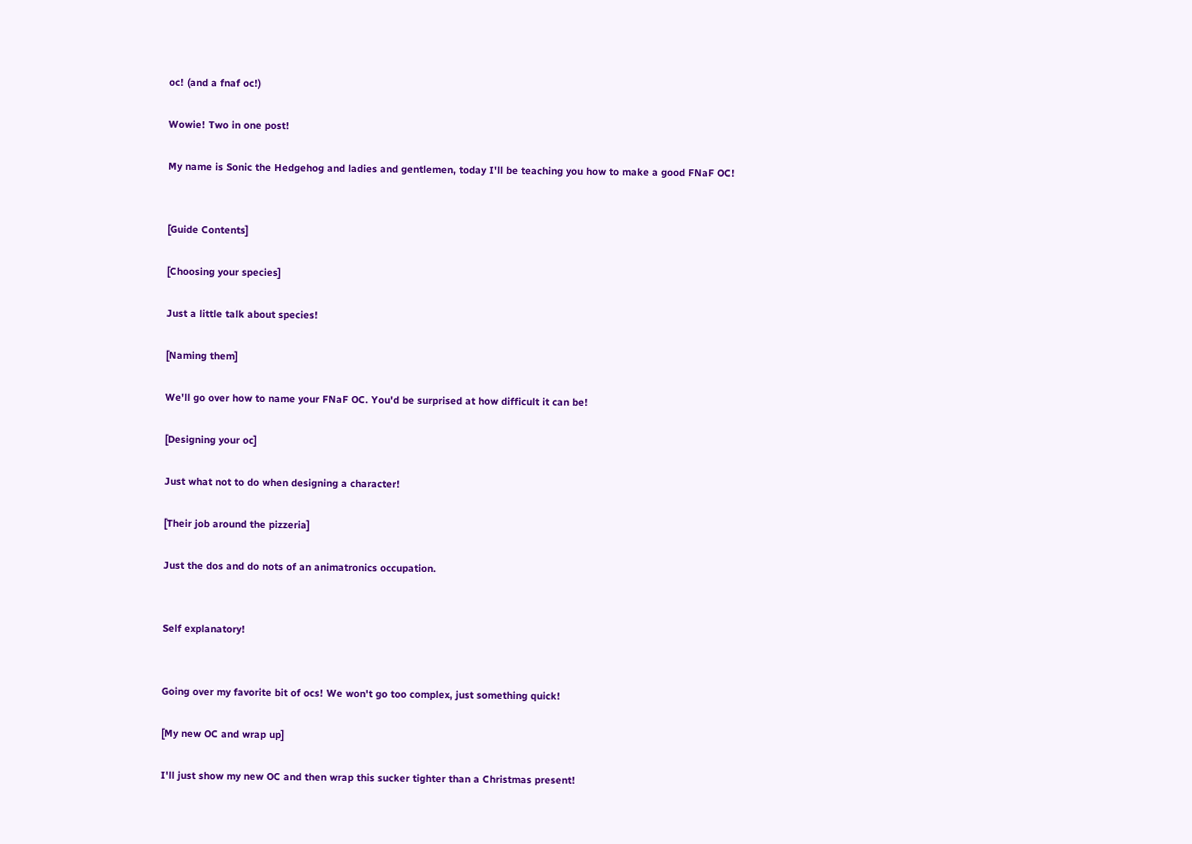oc! (and a fnaf oc!)

Wowie! Two in one post!

My name is Sonic the Hedgehog and ladies and gentlemen, today I'll be teaching you how to make a good FNaF OC!


[Guide Contents]

[Choosing your species]

Just a little talk about species!

[Naming them]

We'll go over how to name your FNaF OC. You'd be surprised at how difficult it can be!

[Designing your oc]

Just what not to do when designing a character!

[Their job around the pizzeria]

Just the dos and do nots of an animatronics occupation.


Self explanatory!


Going over my favorite bit of ocs! We won't go too complex, just something quick!

[My new OC and wrap up]

I'll just show my new OC and then wrap this sucker tighter than a Christmas present!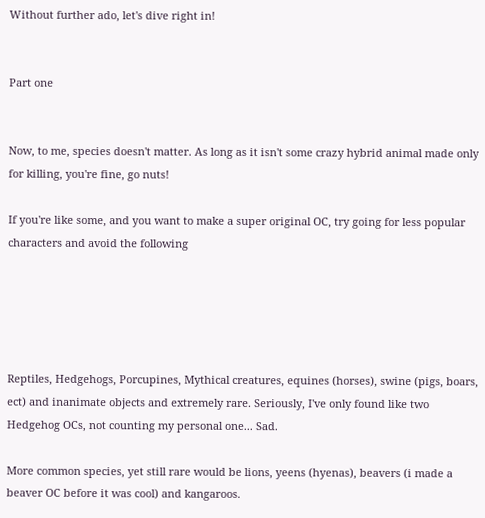Without further ado, let's dive right in!


Part one


Now, to me, species doesn't matter. As long as it isn't some crazy hybrid animal made only for killing, you're fine, go nuts!

If you're like some, and you want to make a super original OC, try going for less popular characters and avoid the following





Reptiles, Hedgehogs, Porcupines, Mythical creatures, equines (horses), swine (pigs, boars, ect) and inanimate objects and extremely rare. Seriously, I've only found like two Hedgehog OCs, not counting my personal one... Sad.

More common species, yet still rare would be lions, yeens (hyenas), beavers (i made a beaver OC before it was cool) and kangaroos.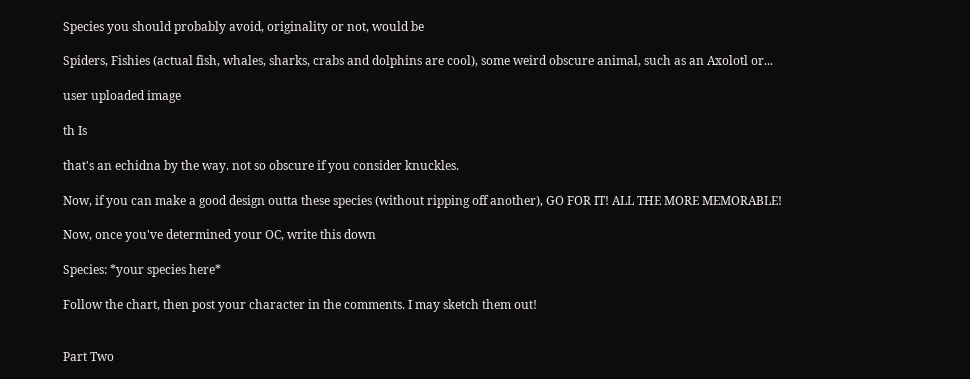Species you should probably avoid, originality or not, would be

Spiders, Fishies (actual fish, whales, sharks, crabs and dolphins are cool), some weird obscure animal, such as an Axolotl or...

user uploaded image

th Is

that's an echidna by the way. not so obscure if you consider knuckles.

Now, if you can make a good design outta these species (without ripping off another), GO FOR IT! ALL THE MORE MEMORABLE!

Now, once you've determined your OC, write this down

Species: *your species here*

Follow the chart, then post your character in the comments. I may sketch them out!


Part Two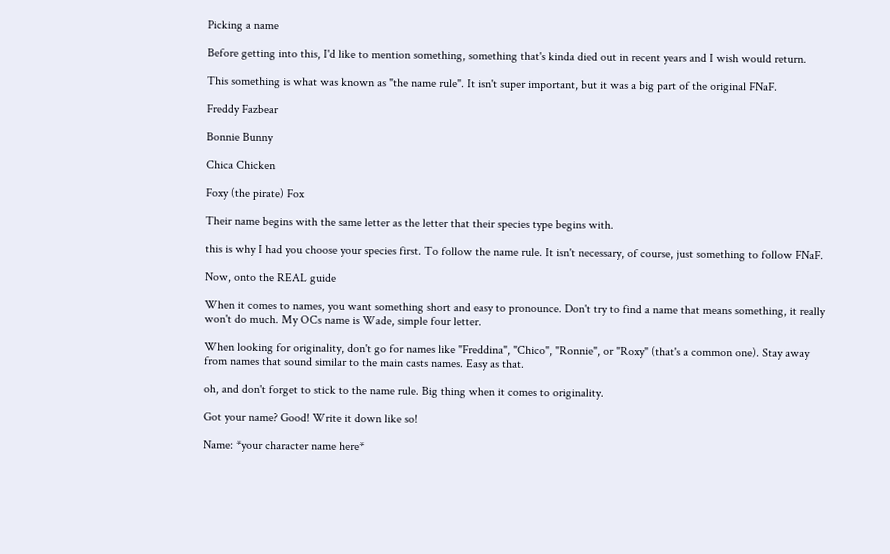Picking a name

Before getting into this, I'd like to mention something, something that's kinda died out in recent years and I wish would return.

This something is what was known as "the name rule". It isn't super important, but it was a big part of the original FNaF.

Freddy Fazbear

Bonnie Bunny

Chica Chicken

Foxy (the pirate) Fox

Their name begins with the same letter as the letter that their species type begins with.

this is why I had you choose your species first. To follow the name rule. It isn't necessary, of course, just something to follow FNaF.

Now, onto the REAL guide

When it comes to names, you want something short and easy to pronounce. Don't try to find a name that means something, it really won't do much. My OCs name is Wade, simple four letter.

When looking for originality, don't go for names like "Freddina", "Chico", "Ronnie", or "Roxy" (that's a common one). Stay away from names that sound similar to the main casts names. Easy as that.

oh, and don't forget to stick to the name rule. Big thing when it comes to originality.

Got your name? Good! Write it down like so!

Name: *your character name here*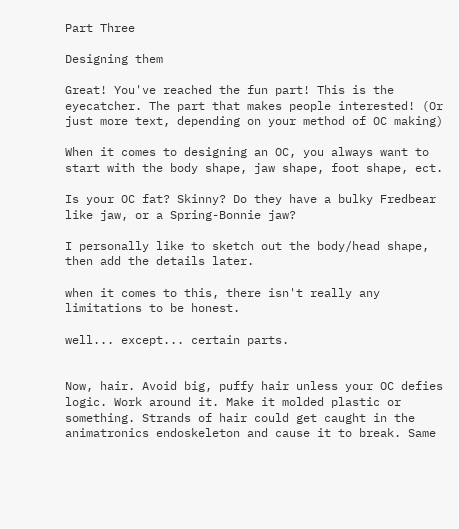Part Three

Designing them

Great! You've reached the fun part! This is the eyecatcher. The part that makes people interested! (Or just more text, depending on your method of OC making)

When it comes to designing an OC, you always want to start with the body shape, jaw shape, foot shape, ect.

Is your OC fat? Skinny? Do they have a bulky Fredbear like jaw, or a Spring-Bonnie jaw?

I personally like to sketch out the body/head shape, then add the details later.

when it comes to this, there isn't really any limitations to be honest.

well... except... certain parts.


Now, hair. Avoid big, puffy hair unless your OC defies logic. Work around it. Make it molded plastic or something. Strands of hair could get caught in the animatronics endoskeleton and cause it to break. Same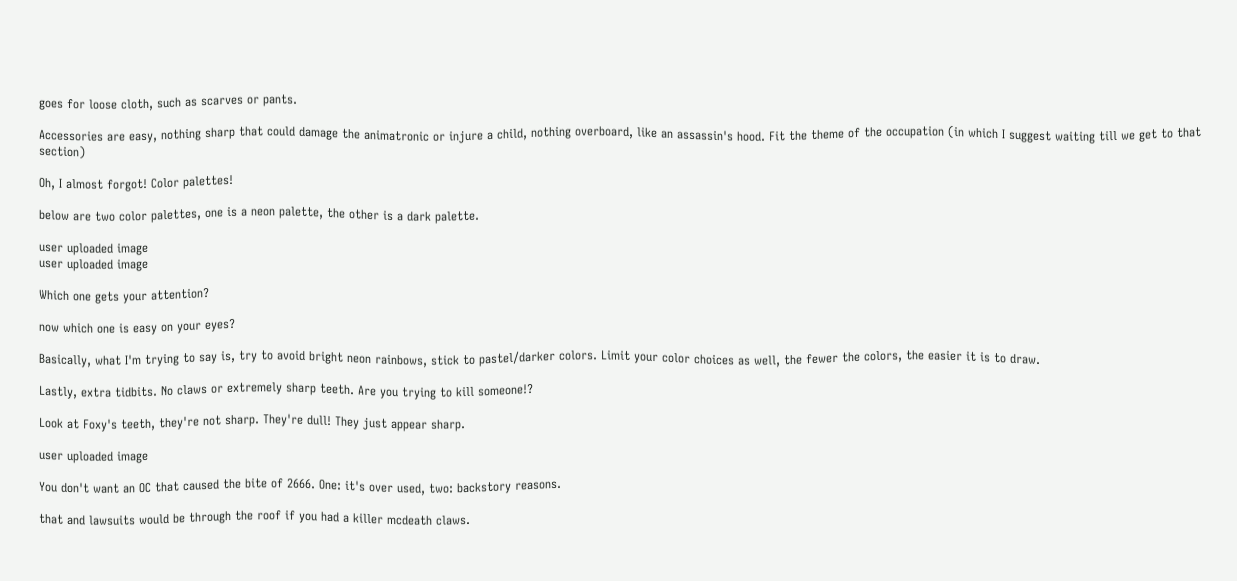goes for loose cloth, such as scarves or pants.

Accessories are easy, nothing sharp that could damage the animatronic or injure a child, nothing overboard, like an assassin's hood. Fit the theme of the occupation (in which I suggest waiting till we get to that section)

Oh, I almost forgot! Color palettes!

below are two color palettes, one is a neon palette, the other is a dark palette.

user uploaded image
user uploaded image

Which one gets your attention?

now which one is easy on your eyes?

Basically, what I'm trying to say is, try to avoid bright neon rainbows, stick to pastel/darker colors. Limit your color choices as well, the fewer the colors, the easier it is to draw.

Lastly, extra tidbits. No claws or extremely sharp teeth. Are you trying to kill someone!?

Look at Foxy's teeth, they're not sharp. They're dull! They just appear sharp.

user uploaded image

You don't want an OC that caused the bite of 2666. One: it's over used, two: backstory reasons.

that and lawsuits would be through the roof if you had a killer mcdeath claws.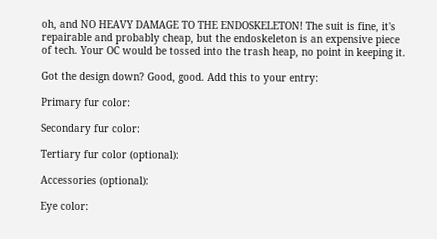oh, and NO HEAVY DAMAGE TO THE ENDOSKELETON! The suit is fine, it's repairable and probably cheap, but the endoskeleton is an expensive piece of tech. Your OC would be tossed into the trash heap, no point in keeping it.

Got the design down? Good, good. Add this to your entry:

Primary fur color:

Secondary fur color:

Tertiary fur color (optional):

Accessories (optional):

Eye color: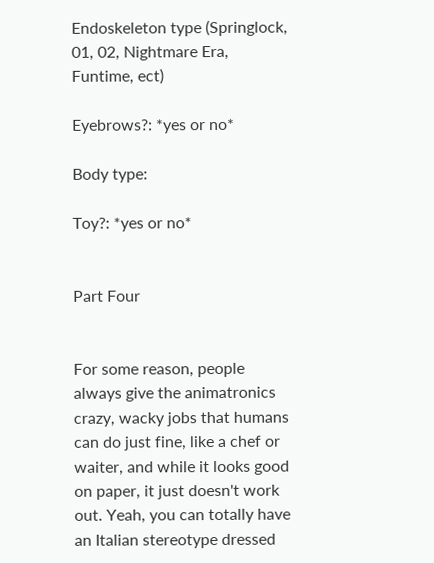Endoskeleton type (Springlock, 01, 02, Nightmare Era, Funtime, ect)

Eyebrows?: *yes or no*

Body type:

Toy?: *yes or no*


Part Four


For some reason, people always give the animatronics crazy, wacky jobs that humans can do just fine, like a chef or waiter, and while it looks good on paper, it just doesn't work out. Yeah, you can totally have an Italian stereotype dressed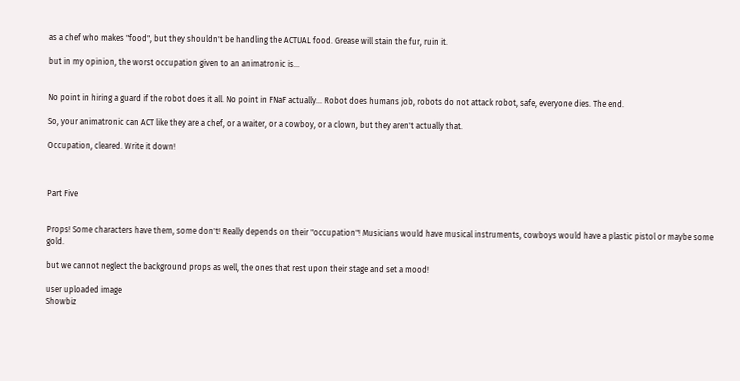as a chef who makes "food", but they shouldn't be handling the ACTUAL food. Grease will stain the fur, ruin it.

but in my opinion, the worst occupation given to an animatronic is...


No point in hiring a guard if the robot does it all. No point in FNaF actually... Robot does humans job, robots do not attack robot, safe, everyone dies. The end.

So, your animatronic can ACT like they are a chef, or a waiter, or a cowboy, or a clown, but they aren't actually that.

Occupation, cleared. Write it down!



Part Five


Props! Some characters have them, some don't! Really depends on their "occupation"! Musicians would have musical instruments, cowboys would have a plastic pistol or maybe some gold.

but we cannot neglect the background props as well, the ones that rest upon their stage and set a mood!

user uploaded image
Showbiz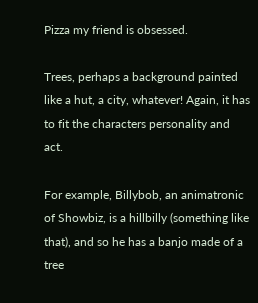Pizza my friend is obsessed.

Trees, perhaps a background painted like a hut, a city, whatever! Again, it has to fit the characters personality and act.

For example, Billybob, an animatronic of Showbiz, is a hillbilly (something like that), and so he has a banjo made of a tree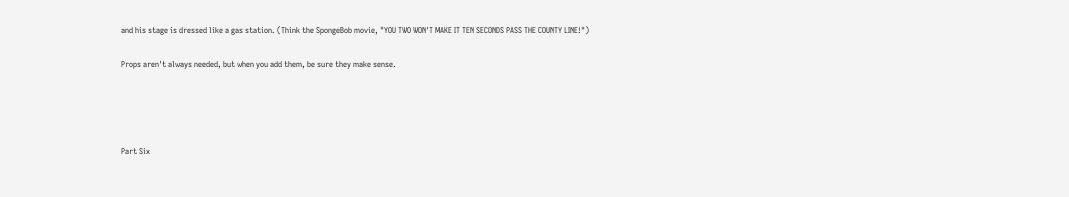and his stage is dressed like a gas station. (Think the SpongeBob movie, "YOU TWO WON'T MAKE IT TEN SECONDS PASS THE COUNTY LINE!")

Props aren't always needed, but when you add them, be sure they make sense.




Part Six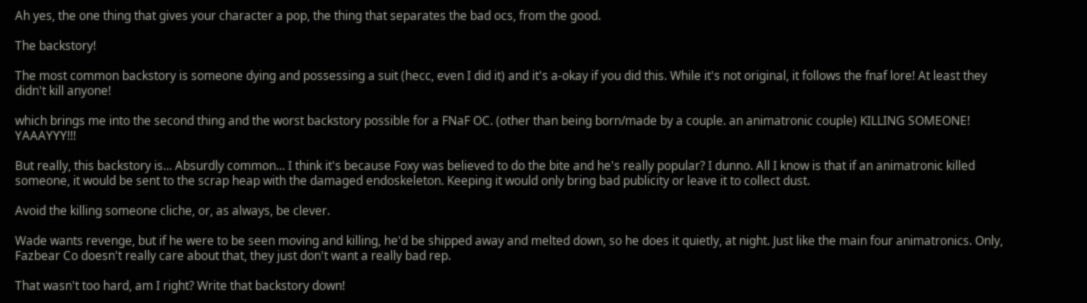Ah yes, the one thing that gives your character a pop, the thing that separates the bad ocs, from the good.

The backstory!

The most common backstory is someone dying and possessing a suit (hecc, even I did it) and it's a-okay if you did this. While it's not original, it follows the fnaf lore! At least they didn't kill anyone!

which brings me into the second thing and the worst backstory possible for a FNaF OC. (other than being born/made by a couple. an animatronic couple) KILLING SOMEONE! YAAAYYY!!!

But really, this backstory is... Absurdly common... I think it's because Foxy was believed to do the bite and he's really popular? I dunno. All I know is that if an animatronic killed someone, it would be sent to the scrap heap with the damaged endoskeleton. Keeping it would only bring bad publicity or leave it to collect dust.

Avoid the killing someone cliche, or, as always, be clever.

Wade wants revenge, but if he were to be seen moving and killing, he'd be shipped away and melted down, so he does it quietly, at night. Just like the main four animatronics. Only, Fazbear Co doesn't really care about that, they just don't want a really bad rep.

That wasn't too hard, am I right? Write that backstory down!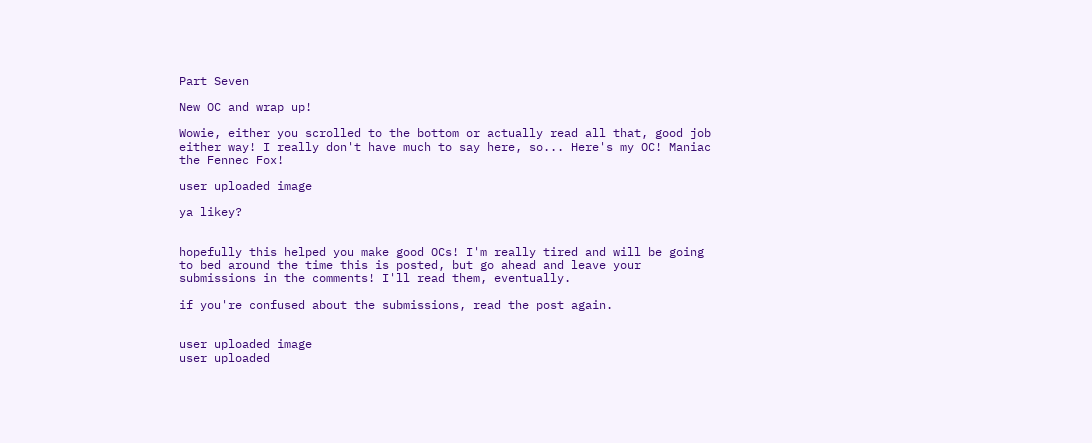Part Seven

New OC and wrap up!

Wowie, either you scrolled to the bottom or actually read all that, good job either way! I really don't have much to say here, so... Here's my OC! Maniac the Fennec Fox!

user uploaded image

ya likey?


hopefully this helped you make good OCs! I'm really tired and will be going to bed around the time this is posted, but go ahead and leave your submissions in the comments! I'll read them, eventually.

if you're confused about the submissions, read the post again.


user uploaded image
user uploaded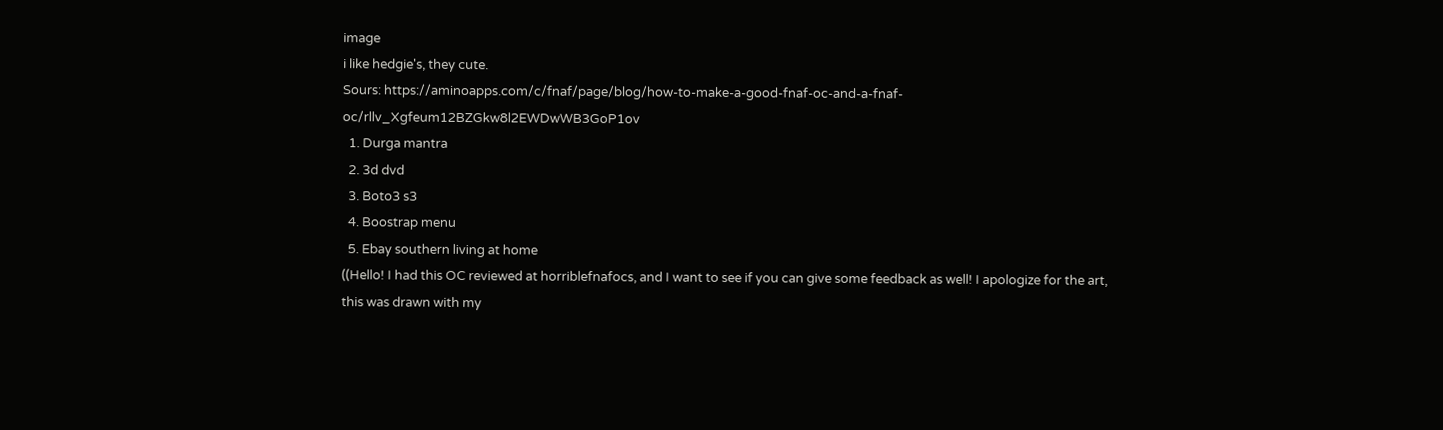image
i like hedgie's, they cute.
Sours: https://aminoapps.com/c/fnaf/page/blog/how-to-make-a-good-fnaf-oc-and-a-fnaf-oc/rllv_Xgfeum12BZGkw8l2EWDwWB3GoP1ov
  1. Durga mantra
  2. 3d dvd
  3. Boto3 s3
  4. Boostrap menu
  5. Ebay southern living at home
((Hello! I had this OC reviewed at horriblefnafocs, and I want to see if you can give some feedback as well! I apologize for the art, this was drawn with my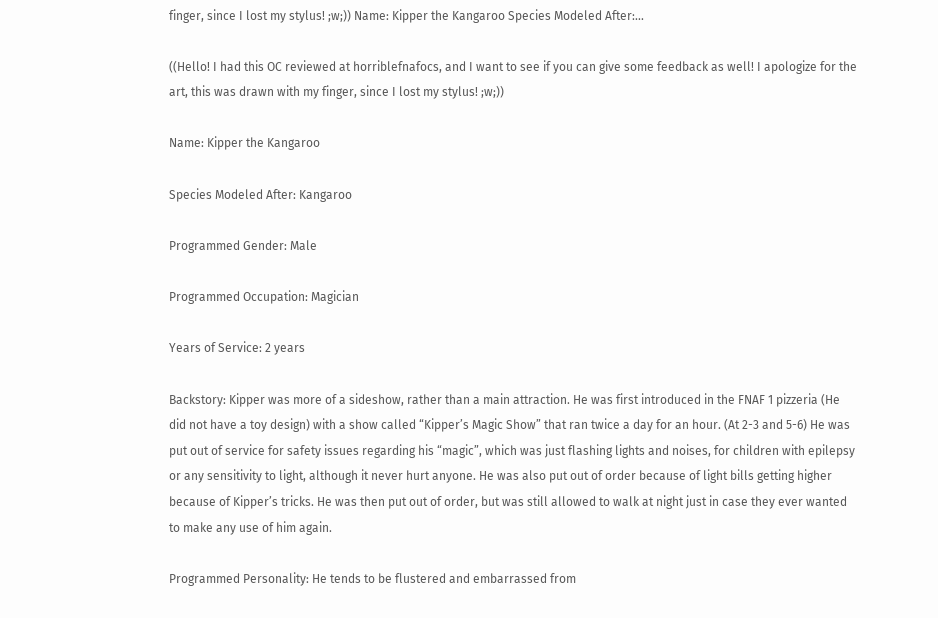finger, since I lost my stylus! ;w;)) Name: Kipper the Kangaroo Species Modeled After:...

((Hello! I had this OC reviewed at horriblefnafocs, and I want to see if you can give some feedback as well! I apologize for the art, this was drawn with my finger, since I lost my stylus! ;w;))

Name: Kipper the Kangaroo

Species Modeled After: Kangaroo

Programmed Gender: Male

Programmed Occupation: Magician

Years of Service: 2 years

Backstory: Kipper was more of a sideshow, rather than a main attraction. He was first introduced in the FNAF 1 pizzeria (He did not have a toy design) with a show called “Kipper’s Magic Show” that ran twice a day for an hour. (At 2-3 and 5-6) He was put out of service for safety issues regarding his “magic”, which was just flashing lights and noises, for children with epilepsy or any sensitivity to light, although it never hurt anyone. He was also put out of order because of light bills getting higher because of Kipper’s tricks. He was then put out of order, but was still allowed to walk at night just in case they ever wanted to make any use of him again.

Programmed Personality: He tends to be flustered and embarrassed from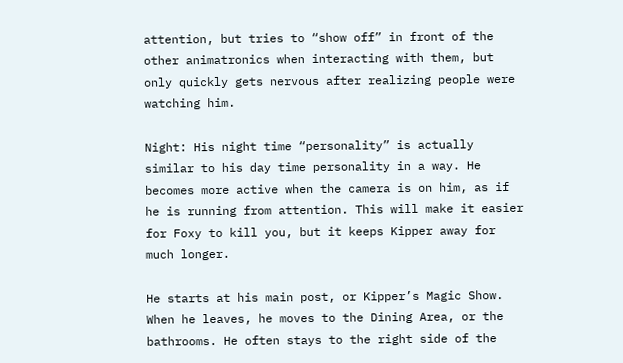attention, but tries to “show off” in front of the other animatronics when interacting with them, but only quickly gets nervous after realizing people were watching him.

Night: His night time “personality” is actually similar to his day time personality in a way. He becomes more active when the camera is on him, as if he is running from attention. This will make it easier for Foxy to kill you, but it keeps Kipper away for much longer.

He starts at his main post, or Kipper’s Magic Show. When he leaves, he moves to the Dining Area, or the bathrooms. He often stays to the right side of the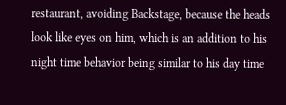restaurant, avoiding Backstage, because the heads look like eyes on him, which is an addition to his night time behavior being similar to his day time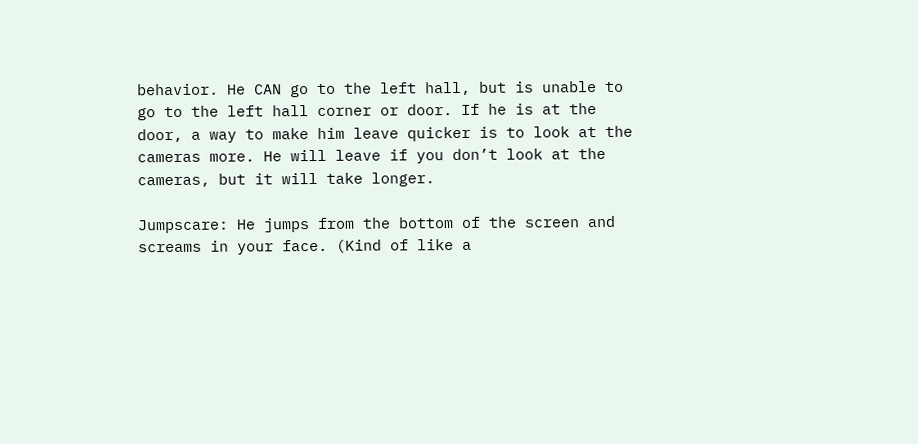behavior. He CAN go to the left hall, but is unable to go to the left hall corner or door. If he is at the door, a way to make him leave quicker is to look at the cameras more. He will leave if you don’t look at the cameras, but it will take longer.

Jumpscare: He jumps from the bottom of the screen and screams in your face. (Kind of like a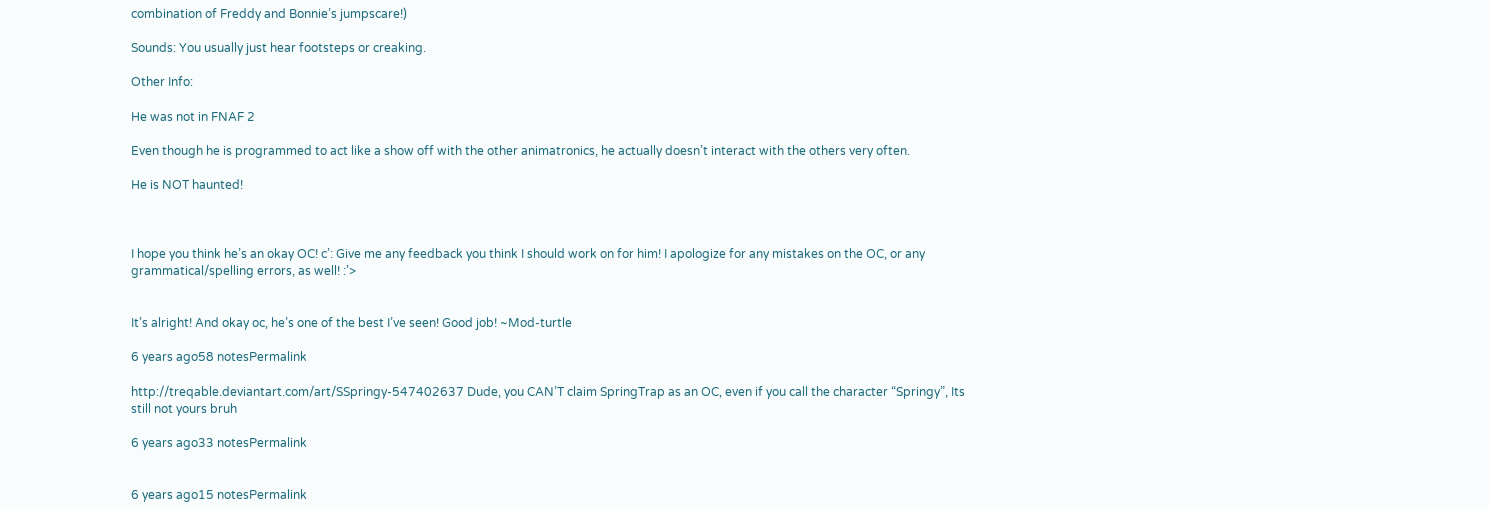combination of Freddy and Bonnie’s jumpscare!)

Sounds: You usually just hear footsteps or creaking.

Other Info:

He was not in FNAF 2

Even though he is programmed to act like a show off with the other animatronics, he actually doesn’t interact with the others very often.

He is NOT haunted!



I hope you think he’s an okay OC! c’: Give me any feedback you think I should work on for him! I apologize for any mistakes on the OC, or any grammatical/spelling errors, as well! :’>


It’s alright! And okay oc, he’s one of the best I’ve seen! Good job! ~Mod-turtle

6 years ago58 notesPermalink

http://treqable.deviantart.com/art/SSpringy-547402637 Dude, you CAN’T claim SpringTrap as an OC, even if you call the character “Springy”, Its still not yours bruh

6 years ago33 notesPermalink


6 years ago15 notesPermalink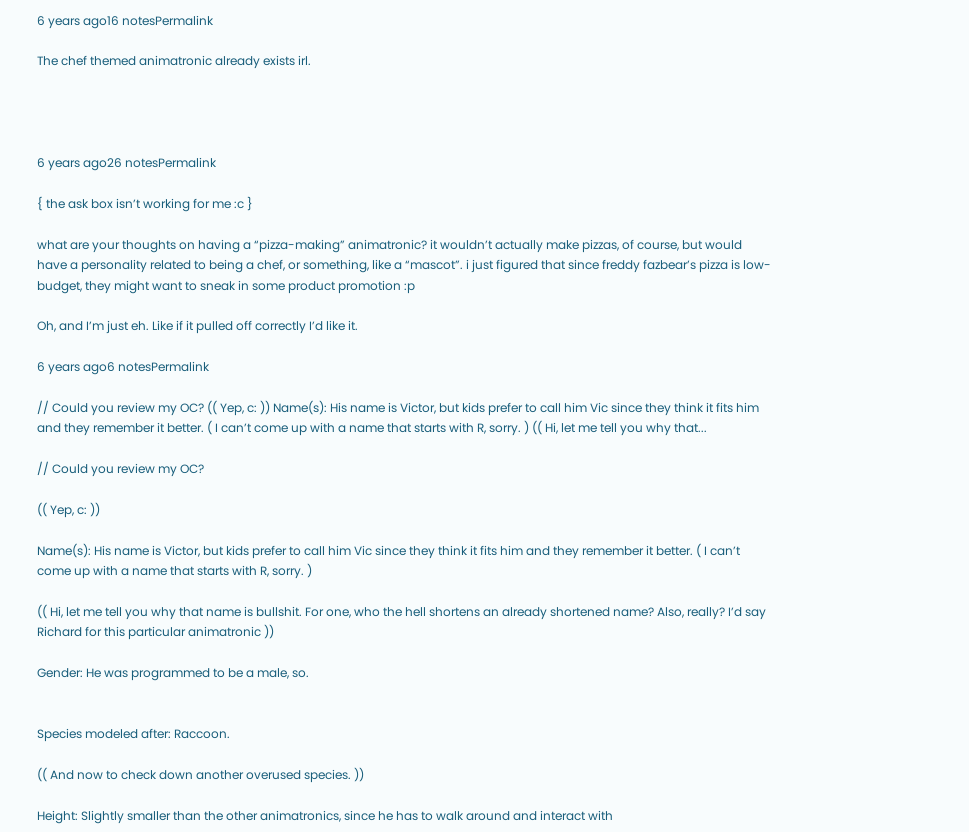6 years ago16 notesPermalink

The chef themed animatronic already exists irl.




6 years ago26 notesPermalink

{ the ask box isn’t working for me :c }

what are your thoughts on having a “pizza-making” animatronic? it wouldn’t actually make pizzas, of course, but would have a personality related to being a chef, or something, like a “mascot”. i just figured that since freddy fazbear’s pizza is low-budget, they might want to sneak in some product promotion :p

Oh, and I’m just eh. Like if it pulled off correctly I’d like it.

6 years ago6 notesPermalink

// Could you review my OC? (( Yep, c: )) Name(s): His name is Victor, but kids prefer to call him Vic since they think it fits him and they remember it better. ( I can’t come up with a name that starts with R, sorry. ) (( Hi, let me tell you why that...

// Could you review my OC?

(( Yep, c: ))

Name(s): His name is Victor, but kids prefer to call him Vic since they think it fits him and they remember it better. ( I can’t come up with a name that starts with R, sorry. )

(( Hi, let me tell you why that name is bullshit. For one, who the hell shortens an already shortened name? Also, really? I’d say Richard for this particular animatronic ))

Gender: He was programmed to be a male, so.


Species modeled after: Raccoon.

(( And now to check down another overused species. ))

Height: Slightly smaller than the other animatronics, since he has to walk around and interact with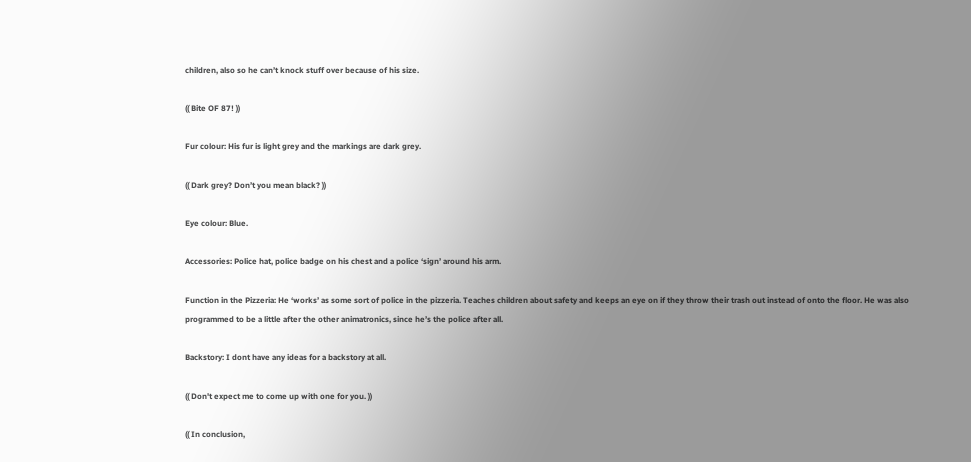children, also so he can’t knock stuff over because of his size.

(( Bite OF 87! ))

Fur colour: His fur is light grey and the markings are dark grey.

(( Dark grey? Don’t you mean black? ))

Eye colour: Blue.

Accessories: Police hat, police badge on his chest and a police ‘sign’ around his arm.

Function in the Pizzeria: He ‘works’ as some sort of police in the pizzeria. Teaches children about safety and keeps an eye on if they throw their trash out instead of onto the floor. He was also programmed to be a little after the other animatronics, since he’s the police after all.

Backstory: I dont have any ideas for a backstory at all.

(( Don't expect me to come up with one for you. ))

(( In conclusion,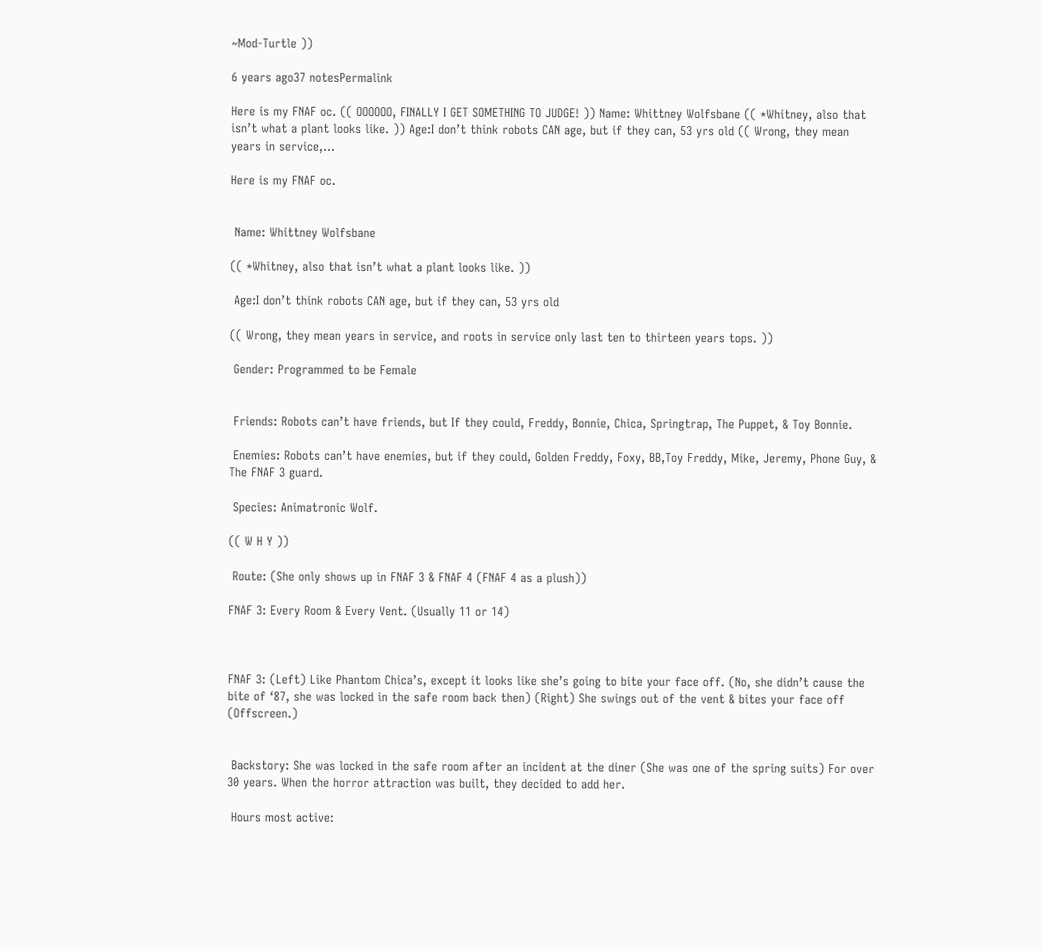~Mod-Turtle ))

6 years ago37 notesPermalink

Here is my FNAF oc. (( OOOOOO, FINALLY I GET SOMETHING TO JUDGE! )) Name: Whittney Wolfsbane (( *Whitney, also that isn’t what a plant looks like. )) Age:I don’t think robots CAN age, but if they can, 53 yrs old (( Wrong, they mean years in service,...

Here is my FNAF oc.


 Name: Whittney Wolfsbane

(( *Whitney, also that isn’t what a plant looks like. ))

 Age:I don’t think robots CAN age, but if they can, 53 yrs old

(( Wrong, they mean years in service, and roots in service only last ten to thirteen years tops. ))

 Gender: Programmed to be Female


 Friends: Robots can’t have friends, but If they could, Freddy, Bonnie, Chica, Springtrap, The Puppet, & Toy Bonnie.

 Enemies: Robots can’t have enemies, but if they could, Golden Freddy, Foxy, BB,Toy Freddy, Mike, Jeremy, Phone Guy, & The FNAF 3 guard.

 Species: Animatronic Wolf.

(( W H Y ))

 Route: (She only shows up in FNAF 3 & FNAF 4 (FNAF 4 as a plush))

FNAF 3: Every Room & Every Vent. (Usually 11 or 14)



FNAF 3: (Left) Like Phantom Chica’s, except it looks like she’s going to bite your face off. (No, she didn’t cause the bite of ‘87, she was locked in the safe room back then) (Right) She swings out of the vent & bites your face off (Offscreen.)


 Backstory: She was locked in the safe room after an incident at the diner (She was one of the spring suits) For over 30 years. When the horror attraction was built, they decided to add her.

 Hours most active: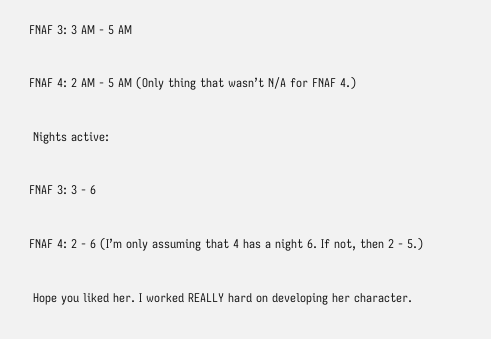FNAF 3: 3 AM - 5 AM

FNAF 4: 2 AM - 5 AM (Only thing that wasn’t N/A for FNAF 4.)

 Nights active:

FNAF 3: 3 - 6

FNAF 4: 2 - 6 (I’m only assuming that 4 has a night 6. If not, then 2 - 5.)

 Hope you liked her. I worked REALLY hard on developing her character.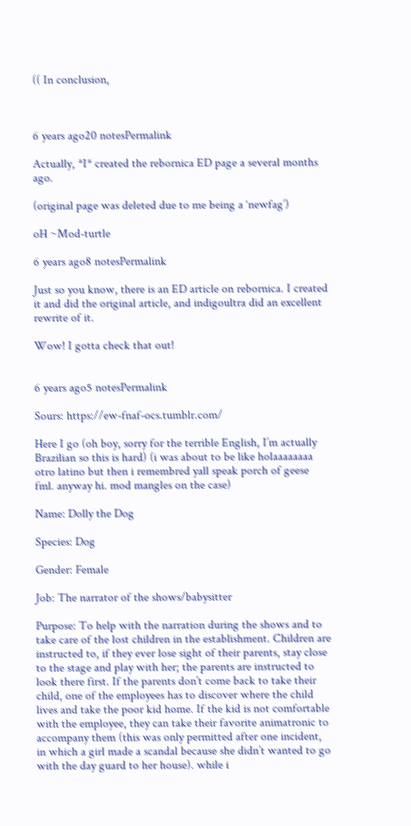(( In conclusion,



6 years ago20 notesPermalink

Actually, *I* created the rebornica ED page a several months ago.

(original page was deleted due to me being a ‘newfag’)

oH ~Mod-turtle

6 years ago8 notesPermalink

Just so you know, there is an ED article on rebornica. I created it and did the original article, and indigoultra did an excellent rewrite of it.

Wow! I gotta check that out!


6 years ago5 notesPermalink

Sours: https://ew-fnaf-ocs.tumblr.com/

Here I go (oh boy, sorry for the terrible English, I’m actually Brazilian so this is hard) (i was about to be like holaaaaaaaa otro latino but then i remembred yall speak porch of geese fml. anyway hi. mod mangles on the case)

Name: Dolly the Dog

Species: Dog

Gender: Female

Job: The narrator of the shows/babysitter

Purpose: To help with the narration during the shows and to take care of the lost children in the establishment. Children are instructed to, if they ever lose sight of their parents, stay close to the stage and play with her; the parents are instructed to look there first. If the parents don’t come back to take their child, one of the employees has to discover where the child lives and take the poor kid home. If the kid is not comfortable with the employee, they can take their favorite animatronic to accompany them (this was only permitted after one incident, in which a girl made a scandal because she didn’t wanted to go with the day guard to her house). while i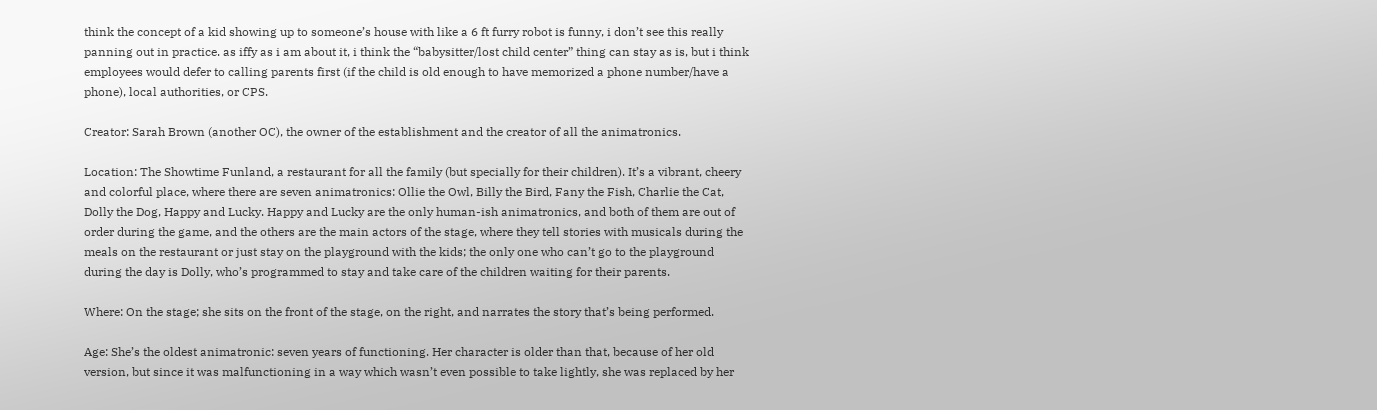think the concept of a kid showing up to someone’s house with like a 6 ft furry robot is funny, i don’t see this really panning out in practice. as iffy as i am about it, i think the “babysitter/lost child center” thing can stay as is, but i think employees would defer to calling parents first (if the child is old enough to have memorized a phone number/have a phone), local authorities, or CPS.

Creator: Sarah Brown (another OC), the owner of the establishment and the creator of all the animatronics.

Location: The Showtime Funland, a restaurant for all the family (but specially for their children). It’s a vibrant, cheery and colorful place, where there are seven animatronics: Ollie the Owl, Billy the Bird, Fany the Fish, Charlie the Cat, Dolly the Dog, Happy and Lucky. Happy and Lucky are the only human-ish animatronics, and both of them are out of order during the game, and the others are the main actors of the stage, where they tell stories with musicals during the meals on the restaurant or just stay on the playground with the kids; the only one who can’t go to the playground during the day is Dolly, who’s programmed to stay and take care of the children waiting for their parents.

Where: On the stage; she sits on the front of the stage, on the right, and narrates the story that’s being performed.

Age: She’s the oldest animatronic: seven years of functioning. Her character is older than that, because of her old version, but since it was malfunctioning in a way which wasn’t even possible to take lightly, she was replaced by her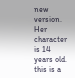new version. Her character is 14 years old. this is a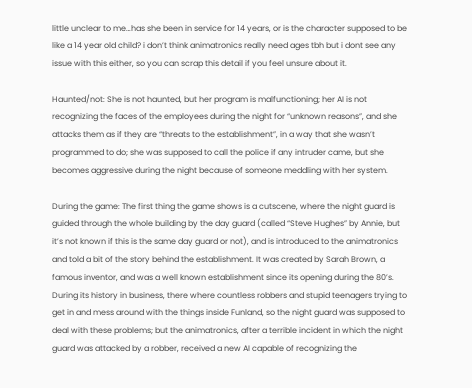little unclear to me…has she been in service for 14 years, or is the character supposed to be like a 14 year old child? i don’t think animatronics really need ages tbh but i dont see any issue with this either, so you can scrap this detail if you feel unsure about it.

Haunted/not: She is not haunted, but her program is malfunctioning; her AI is not recognizing the faces of the employees during the night for “unknown reasons”, and she attacks them as if they are “threats to the establishment”, in a way that she wasn’t programmed to do; she was supposed to call the police if any intruder came, but she becomes aggressive during the night because of someone meddling with her system.

During the game: The first thing the game shows is a cutscene, where the night guard is guided through the whole building by the day guard (called “Steve Hughes” by Annie, but it’s not known if this is the same day guard or not), and is introduced to the animatronics and told a bit of the story behind the establishment. It was created by Sarah Brown, a famous inventor, and was a well known establishment since its opening during the 80’s. During its history in business, there where countless robbers and stupid teenagers trying to get in and mess around with the things inside Funland, so the night guard was supposed to deal with these problems; but the animatronics, after a terrible incident in which the night guard was attacked by a robber, received a new AI capable of recognizing the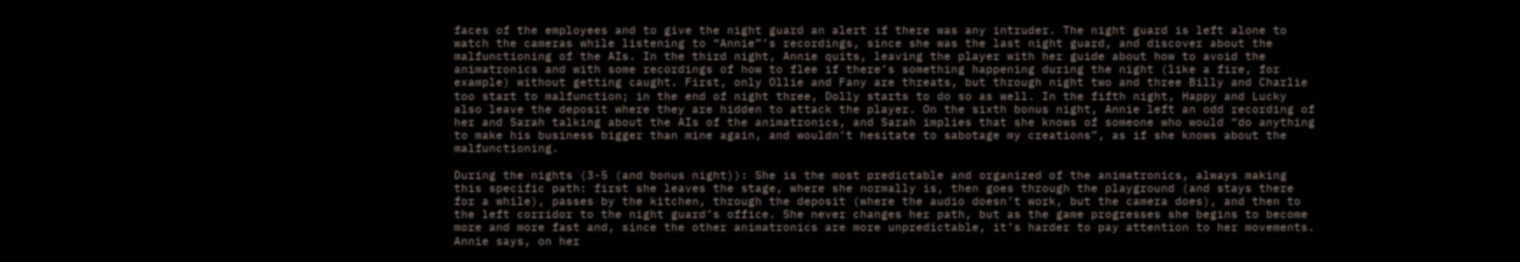faces of the employees and to give the night guard an alert if there was any intruder. The night guard is left alone to watch the cameras while listening to “Annie”’s recordings, since she was the last night guard, and discover about the malfunctioning of the AIs. In the third night, Annie quits, leaving the player with her guide about how to avoid the animatronics and with some recordings of how to flee if there’s something happening during the night (like a fire, for example) without getting caught. First, only Ollie and Fany are threats, but through night two and three Billy and Charlie too start to malfunction; in the end of night three, Dolly starts to do so as well. In the fifth night, Happy and Lucky also leave the deposit where they are hidden to attack the player. On the sixth bonus night, Annie left an odd recording of her and Sarah talking about the AIs of the animatronics, and Sarah implies that she knows of someone who would “do anything to make his business bigger than mine again, and wouldn’t hesitate to sabotage my creations”, as if she knows about the malfunctioning.

During the nights (3-5 (and bonus night)): She is the most predictable and organized of the animatronics, always making this specific path: first she leaves the stage, where she normally is, then goes through the playground (and stays there for a while), passes by the kitchen, through the deposit (where the audio doesn’t work, but the camera does), and then to the left corridor to the night guard’s office. She never changes her path, but as the game progresses she begins to become more and more fast and, since the other animatronics are more unpredictable, it’s harder to pay attention to her movements. Annie says, on her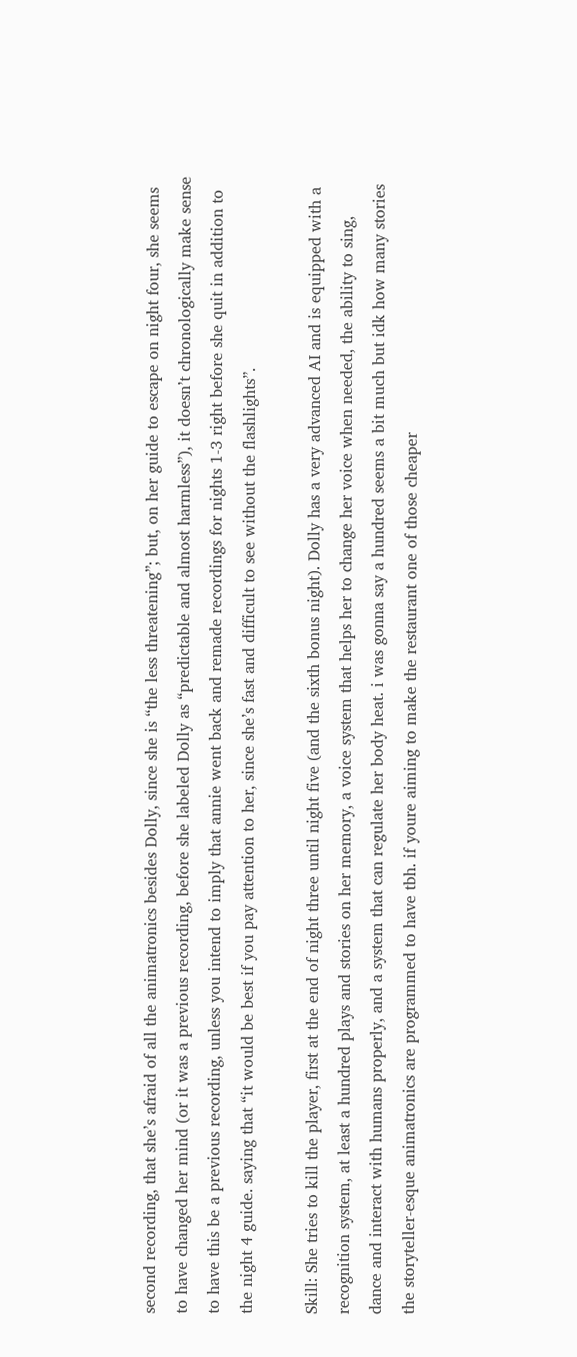second recording, that she’s afraid of all the animatronics besides Dolly, since she is “the less threatening”; but, on her guide to escape on night four, she seems to have changed her mind (or it was a previous recording, before she labeled Dolly as “predictable and almost harmless”), it doesn’t chronologically make sense to have this be a previous recording, unless you intend to imply that annie went back and remade recordings for nights 1-3 right before she quit in addition to the night 4 guide. saying that “it would be best if you pay attention to her, since she’s fast and difficult to see without the flashlights”.

Skill: She tries to kill the player, first at the end of night three until night five (and the sixth bonus night). Dolly has a very advanced AI and is equipped with a recognition system, at least a hundred plays and stories on her memory, a voice system that helps her to change her voice when needed, the ability to sing, dance and interact with humans properly, and a system that can regulate her body heat. i was gonna say a hundred seems a bit much but idk how many stories the storyteller-esque animatronics are programmed to have tbh. if youre aiming to make the restaurant one of those cheaper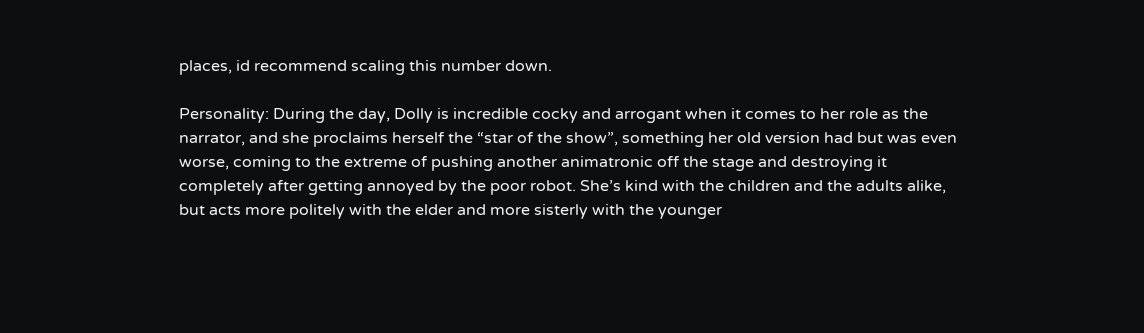places, id recommend scaling this number down.

Personality: During the day, Dolly is incredible cocky and arrogant when it comes to her role as the narrator, and she proclaims herself the “star of the show”, something her old version had but was even worse, coming to the extreme of pushing another animatronic off the stage and destroying it completely after getting annoyed by the poor robot. She’s kind with the children and the adults alike, but acts more politely with the elder and more sisterly with the younger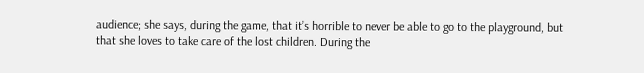audience; she says, during the game, that it’s horrible to never be able to go to the playground, but that she loves to take care of the lost children. During the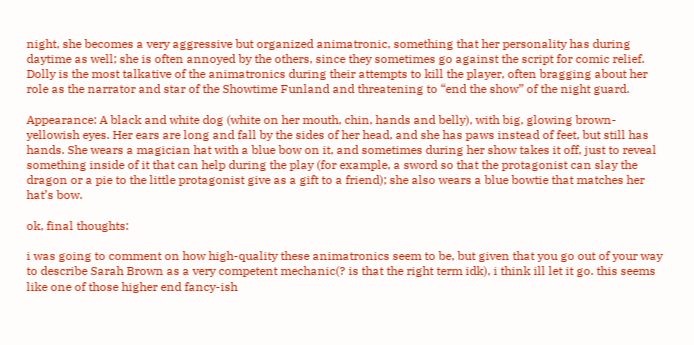night, she becomes a very aggressive but organized animatronic, something that her personality has during daytime as well; she is often annoyed by the others, since they sometimes go against the script for comic relief. Dolly is the most talkative of the animatronics during their attempts to kill the player, often bragging about her role as the narrator and star of the Showtime Funland and threatening to “end the show” of the night guard.

Appearance: A black and white dog (white on her mouth, chin, hands and belly), with big, glowing brown-yellowish eyes. Her ears are long and fall by the sides of her head, and she has paws instead of feet, but still has hands. She wears a magician hat with a blue bow on it, and sometimes during her show takes it off, just to reveal something inside of it that can help during the play (for example, a sword so that the protagonist can slay the dragon or a pie to the little protagonist give as a gift to a friend); she also wears a blue bowtie that matches her hat’s bow.

ok, final thoughts:

i was going to comment on how high-quality these animatronics seem to be, but given that you go out of your way to describe Sarah Brown as a very competent mechanic(? is that the right term idk), i think ill let it go. this seems like one of those higher end fancy-ish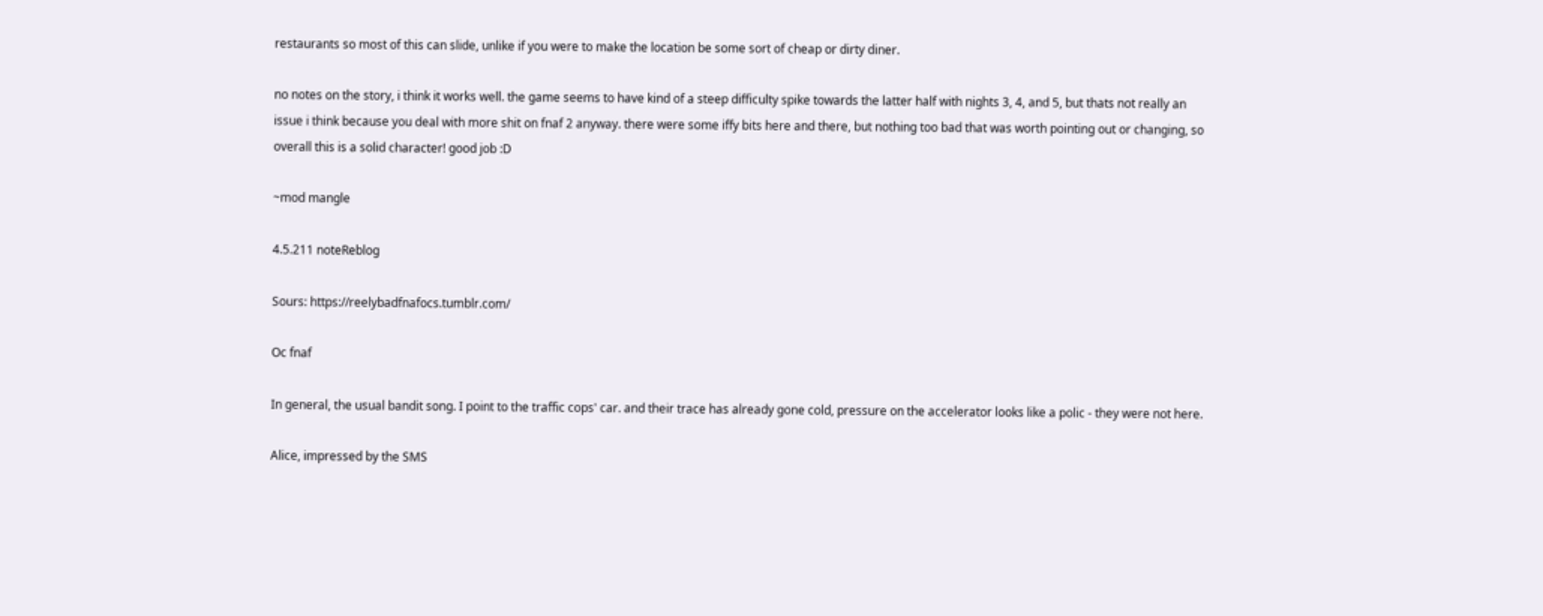restaurants so most of this can slide, unlike if you were to make the location be some sort of cheap or dirty diner.

no notes on the story, i think it works well. the game seems to have kind of a steep difficulty spike towards the latter half with nights 3, 4, and 5, but thats not really an issue i think because you deal with more shit on fnaf 2 anyway. there were some iffy bits here and there, but nothing too bad that was worth pointing out or changing, so overall this is a solid character! good job :D

~mod mangle

4.5.211 noteReblog

Sours: https://reelybadfnafocs.tumblr.com/

Oc fnaf

In general, the usual bandit song. I point to the traffic cops' car. and their trace has already gone cold, pressure on the accelerator looks like a polic - they were not here.

Alice, impressed by the SMS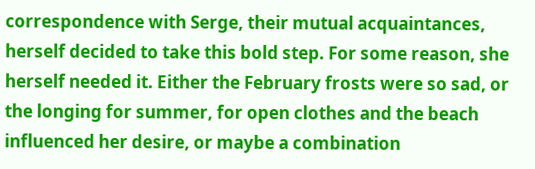correspondence with Serge, their mutual acquaintances, herself decided to take this bold step. For some reason, she herself needed it. Either the February frosts were so sad, or the longing for summer, for open clothes and the beach influenced her desire, or maybe a combination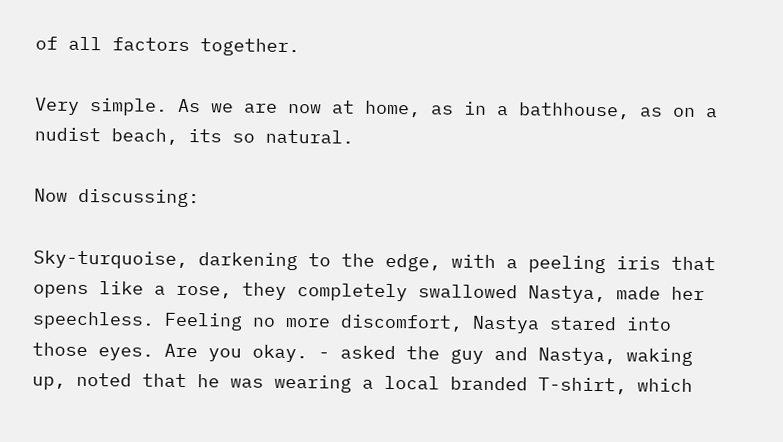of all factors together.

Very simple. As we are now at home, as in a bathhouse, as on a nudist beach, its so natural.

Now discussing:

Sky-turquoise, darkening to the edge, with a peeling iris that opens like a rose, they completely swallowed Nastya, made her speechless. Feeling no more discomfort, Nastya stared into those eyes. Are you okay. - asked the guy and Nastya, waking up, noted that he was wearing a local branded T-shirt, which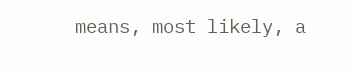means, most likely, a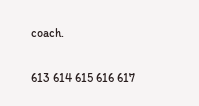coach.

613 614 615 616 617